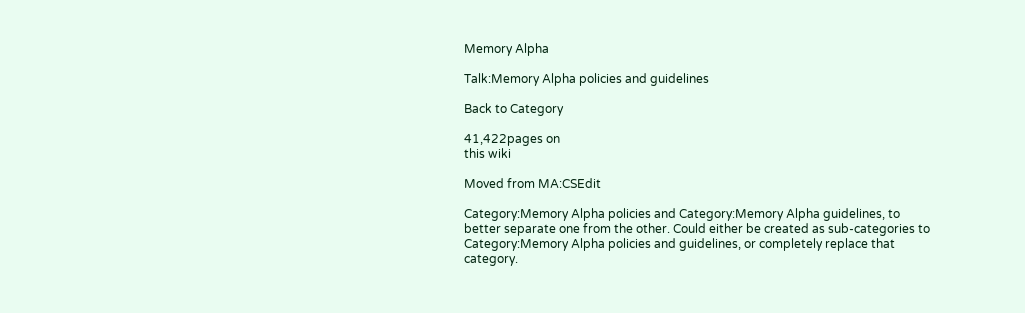Memory Alpha

Talk:Memory Alpha policies and guidelines

Back to Category

41,422pages on
this wiki

Moved from MA:CSEdit

Category:Memory Alpha policies and Category:Memory Alpha guidelines, to better separate one from the other. Could either be created as sub-categories to Category:Memory Alpha policies and guidelines, or completely replace that category.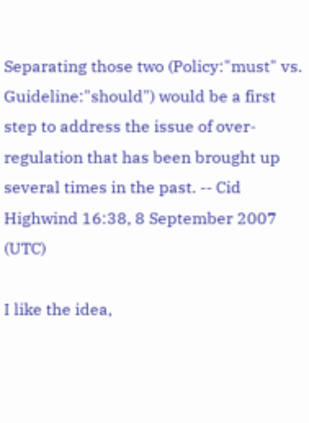Separating those two (Policy:"must" vs. Guideline:"should") would be a first step to address the issue of over-regulation that has been brought up several times in the past. -- Cid Highwind 16:38, 8 September 2007 (UTC)

I like the idea,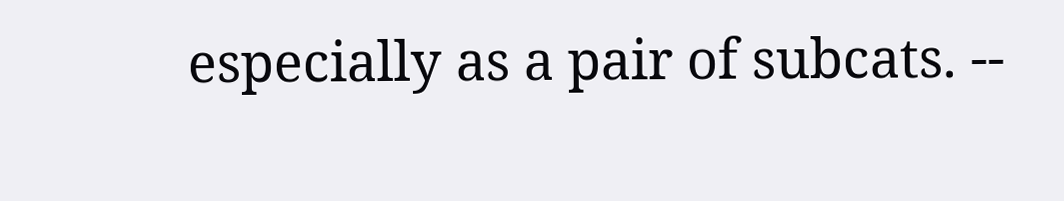especially as a pair of subcats. --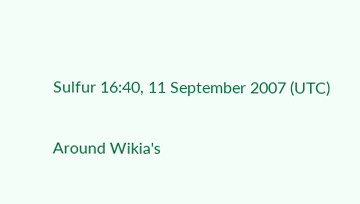Sulfur 16:40, 11 September 2007 (UTC)

Around Wikia's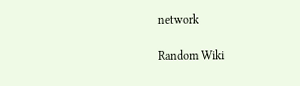network

Random Wiki